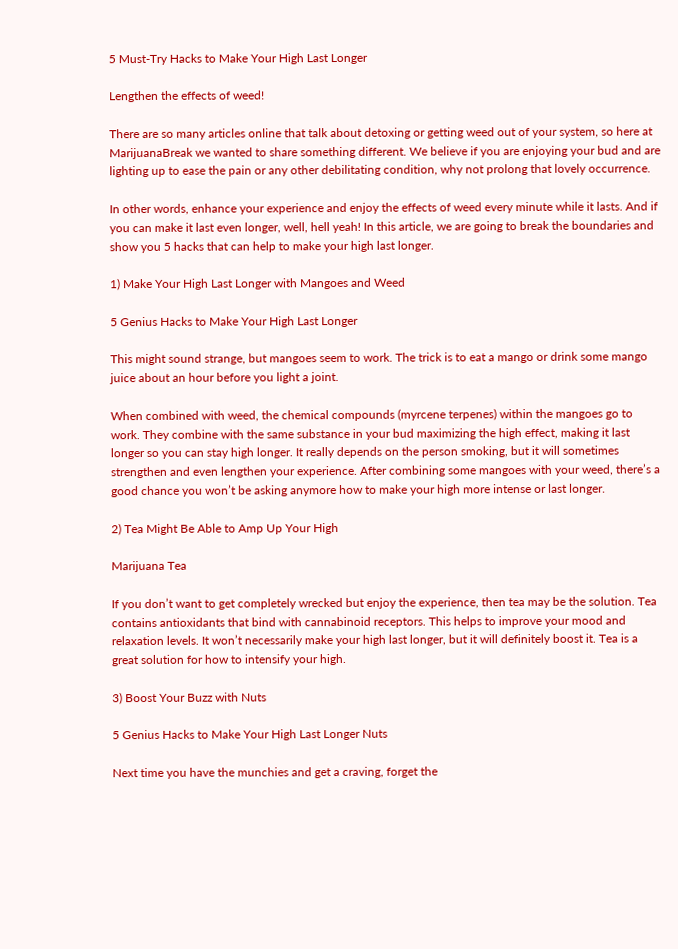5 Must-Try Hacks to Make Your High Last Longer

Lengthen the effects of weed!

There are so many articles online that talk about detoxing or getting weed out of your system, so here at MarijuanaBreak we wanted to share something different. We believe if you are enjoying your bud and are lighting up to ease the pain or any other debilitating condition, why not prolong that lovely occurrence.

In other words, enhance your experience and enjoy the effects of weed every minute while it lasts. And if you can make it last even longer, well, hell yeah! In this article, we are going to break the boundaries and show you 5 hacks that can help to make your high last longer.

1) Make Your High Last Longer with Mangoes and Weed

5 Genius Hacks to Make Your High Last Longer

This might sound strange, but mangoes seem to work. The trick is to eat a mango or drink some mango juice about an hour before you light a joint.

When combined with weed, the chemical compounds (myrcene terpenes) within the mangoes go to work. They combine with the same substance in your bud maximizing the high effect, making it last longer so you can stay high longer. It really depends on the person smoking, but it will sometimes strengthen and even lengthen your experience. After combining some mangoes with your weed, there’s a good chance you won’t be asking anymore how to make your high more intense or last longer.

2) Tea Might Be Able to Amp Up Your High

Marijuana Tea

If you don’t want to get completely wrecked but enjoy the experience, then tea may be the solution. Tea contains antioxidants that bind with cannabinoid receptors. This helps to improve your mood and relaxation levels. It won’t necessarily make your high last longer, but it will definitely boost it. Tea is a great solution for how to intensify your high.

3) Boost Your Buzz with Nuts

5 Genius Hacks to Make Your High Last Longer Nuts

Next time you have the munchies and get a craving, forget the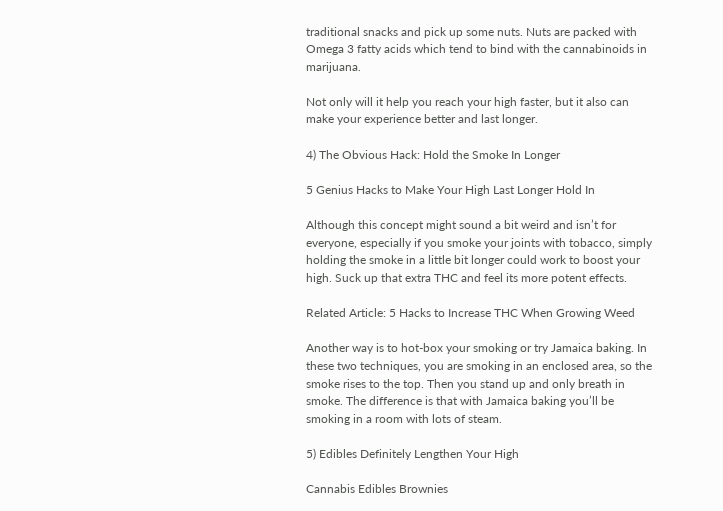traditional snacks and pick up some nuts. Nuts are packed with Omega 3 fatty acids which tend to bind with the cannabinoids in marijuana.

Not only will it help you reach your high faster, but it also can make your experience better and last longer.

4) The Obvious Hack: Hold the Smoke In Longer

5 Genius Hacks to Make Your High Last Longer Hold In

Although this concept might sound a bit weird and isn’t for everyone, especially if you smoke your joints with tobacco, simply holding the smoke in a little bit longer could work to boost your high. Suck up that extra THC and feel its more potent effects.

Related Article: 5 Hacks to Increase THC When Growing Weed

Another way is to hot-box your smoking or try Jamaica baking. In these two techniques, you are smoking in an enclosed area, so the smoke rises to the top. Then you stand up and only breath in smoke. The difference is that with Jamaica baking you’ll be smoking in a room with lots of steam.

5) Edibles Definitely Lengthen Your High

Cannabis Edibles Brownies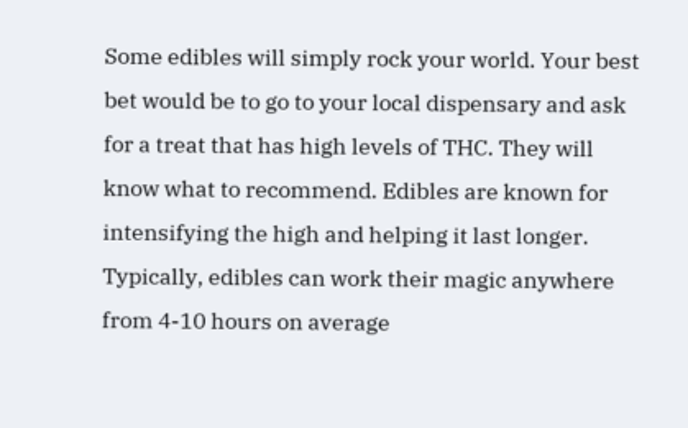Some edibles will simply rock your world. Your best bet would be to go to your local dispensary and ask for a treat that has high levels of THC. They will know what to recommend. Edibles are known for intensifying the high and helping it last longer. Typically, edibles can work their magic anywhere from 4-10 hours on average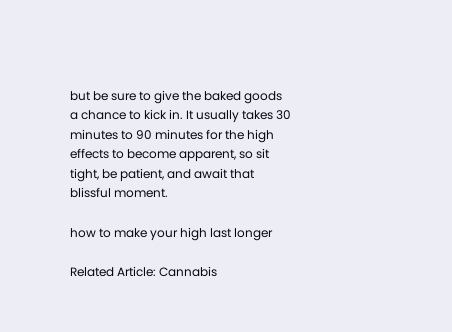but be sure to give the baked goods a chance to kick in. It usually takes 30 minutes to 90 minutes for the high effects to become apparent, so sit tight, be patient, and await that blissful moment.

how to make your high last longer

Related Article: Cannabis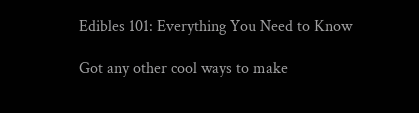Edibles 101: Everything You Need to Know

Got any other cool ways to make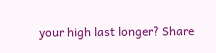your high last longer? Share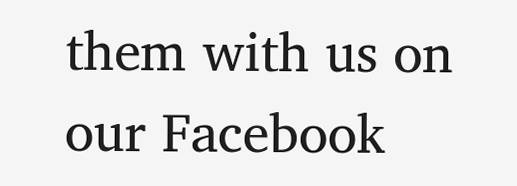them with us on our Facebook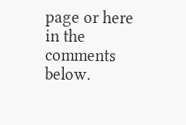page or here in the comments below.